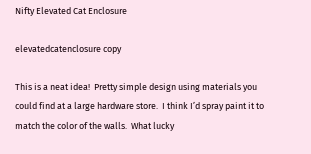Nifty Elevated Cat Enclosure

elevatedcatenclosure copy

This is a neat idea!  Pretty simple design using materials you could find at a large hardware store.  I think I’d spray paint it to match the color of the walls.  What lucky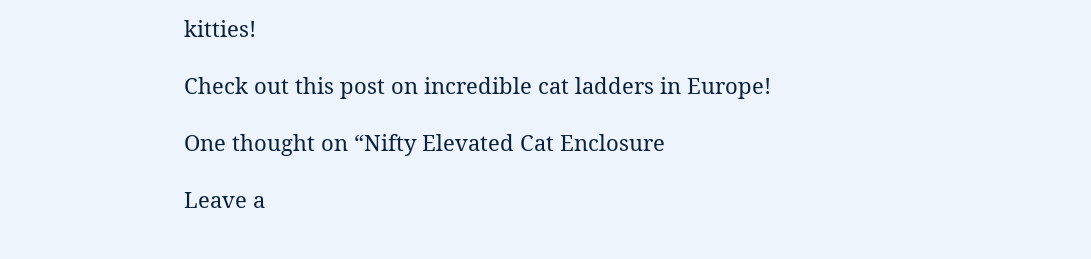kitties!

Check out this post on incredible cat ladders in Europe!

One thought on “Nifty Elevated Cat Enclosure

Leave a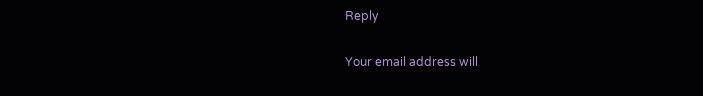Reply

Your email address will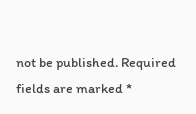not be published. Required fields are marked *